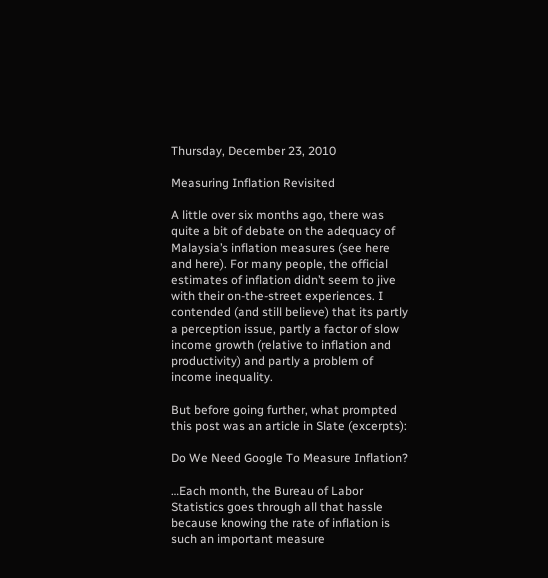Thursday, December 23, 2010

Measuring Inflation Revisited

A little over six months ago, there was quite a bit of debate on the adequacy of Malaysia’s inflation measures (see here and here). For many people, the official estimates of inflation didn’t seem to jive with their on-the-street experiences. I contended (and still believe) that its partly a perception issue, partly a factor of slow income growth (relative to inflation and productivity) and partly a problem of income inequality.

But before going further, what prompted this post was an article in Slate (excerpts):

Do We Need Google To Measure Inflation?

…Each month, the Bureau of Labor Statistics goes through all that hassle because knowing the rate of inflation is such an important measure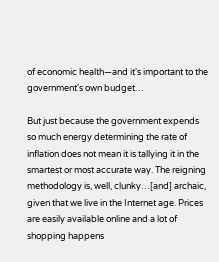of economic health—and it's important to the government's own budget…

But just because the government expends so much energy determining the rate of inflation does not mean it is tallying it in the smartest or most accurate way. The reigning methodology is, well, clunky…[and] archaic, given that we live in the Internet age. Prices are easily available online and a lot of shopping happens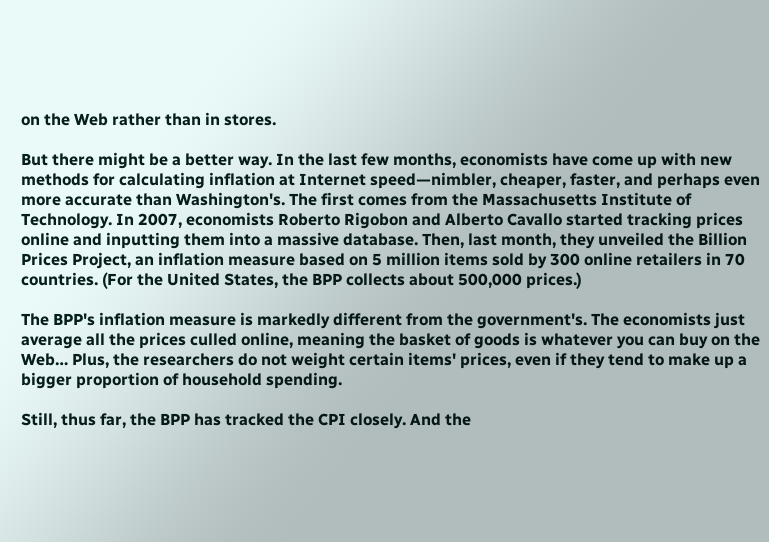on the Web rather than in stores.

But there might be a better way. In the last few months, economists have come up with new methods for calculating inflation at Internet speed—nimbler, cheaper, faster, and perhaps even more accurate than Washington's. The first comes from the Massachusetts Institute of Technology. In 2007, economists Roberto Rigobon and Alberto Cavallo started tracking prices online and inputting them into a massive database. Then, last month, they unveiled the Billion Prices Project, an inflation measure based on 5 million items sold by 300 online retailers in 70 countries. (For the United States, the BPP collects about 500,000 prices.)

The BPP's inflation measure is markedly different from the government's. The economists just average all the prices culled online, meaning the basket of goods is whatever you can buy on the Web… Plus, the researchers do not weight certain items' prices, even if they tend to make up a bigger proportion of household spending.

Still, thus far, the BPP has tracked the CPI closely. And the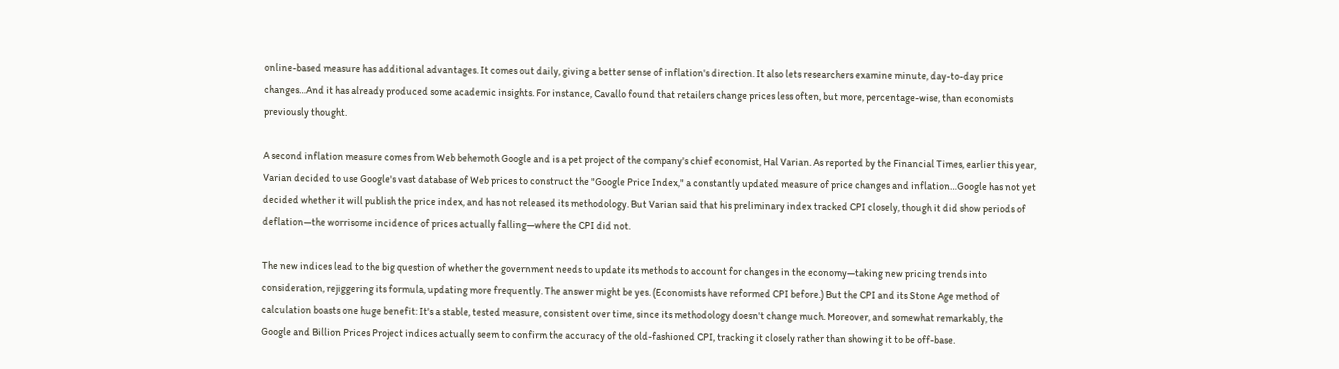online-based measure has additional advantages. It comes out daily, giving a better sense of inflation's direction. It also lets researchers examine minute, day-to-day price changes…And it has already produced some academic insights. For instance, Cavallo found that retailers change prices less often, but more, percentage-wise, than economists previously thought.

A second inflation measure comes from Web behemoth Google and is a pet project of the company's chief economist, Hal Varian. As reported by the Financial Times, earlier this year, Varian decided to use Google's vast database of Web prices to construct the "Google Price Index," a constantly updated measure of price changes and inflation…Google has not yet decided whether it will publish the price index, and has not released its methodology. But Varian said that his preliminary index tracked CPI closely, though it did show periods of deflation—the worrisome incidence of prices actually falling—where the CPI did not.

The new indices lead to the big question of whether the government needs to update its methods to account for changes in the economy—taking new pricing trends into consideration, rejiggering its formula, updating more frequently. The answer might be yes. (Economists have reformed CPI before.) But the CPI and its Stone Age method of calculation boasts one huge benefit: It's a stable, tested measure, consistent over time, since its methodology doesn't change much. Moreover, and somewhat remarkably, the Google and Billion Prices Project indices actually seem to confirm the accuracy of the old-fashioned CPI, tracking it closely rather than showing it to be off-base.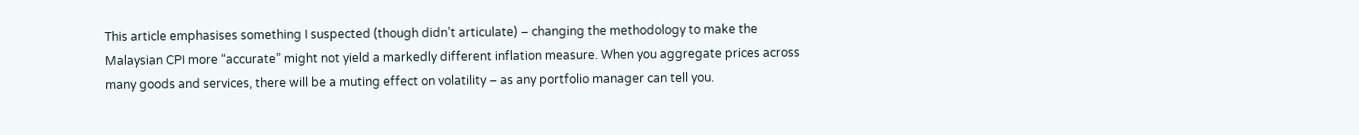This article emphasises something I suspected (though didn’t articulate) – changing the methodology to make the Malaysian CPI more “accurate” might not yield a markedly different inflation measure. When you aggregate prices across many goods and services, there will be a muting effect on volatility – as any portfolio manager can tell you.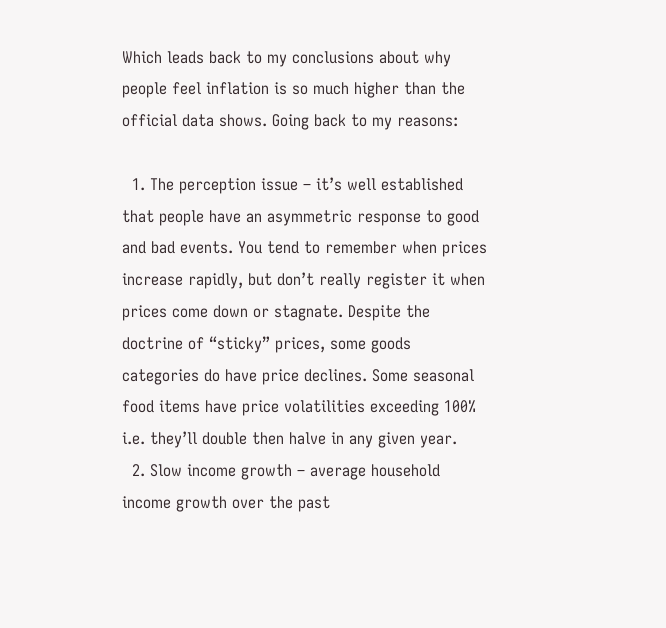Which leads back to my conclusions about why people feel inflation is so much higher than the official data shows. Going back to my reasons:

  1. The perception issue – it’s well established that people have an asymmetric response to good and bad events. You tend to remember when prices increase rapidly, but don’t really register it when prices come down or stagnate. Despite the doctrine of “sticky” prices, some goods categories do have price declines. Some seasonal food items have price volatilities exceeding 100% i.e. they’ll double then halve in any given year.
  2. Slow income growth – average household income growth over the past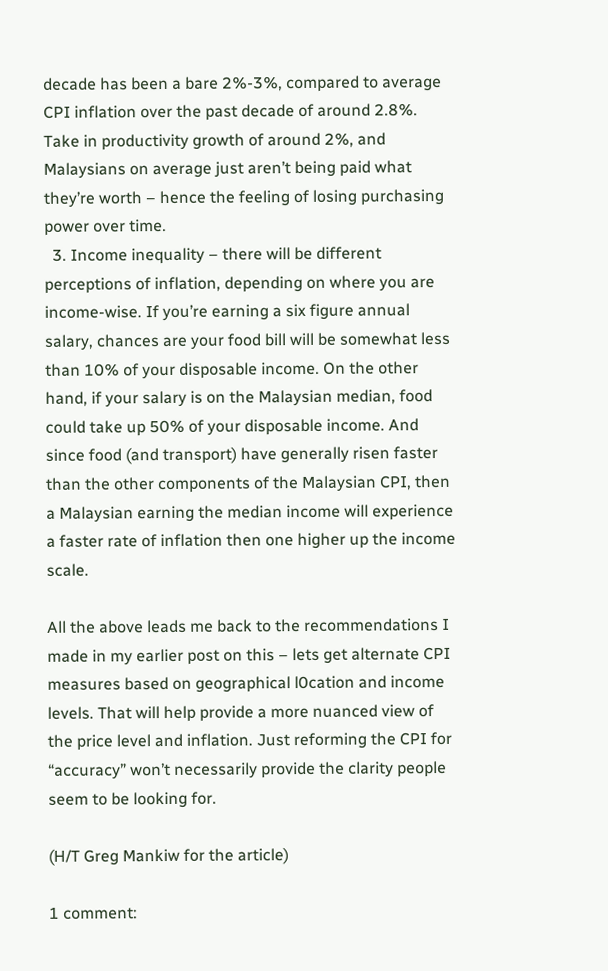decade has been a bare 2%-3%, compared to average CPI inflation over the past decade of around 2.8%. Take in productivity growth of around 2%, and Malaysians on average just aren’t being paid what they’re worth – hence the feeling of losing purchasing power over time.
  3. Income inequality – there will be different perceptions of inflation, depending on where you are income-wise. If you’re earning a six figure annual salary, chances are your food bill will be somewhat less than 10% of your disposable income. On the other hand, if your salary is on the Malaysian median, food could take up 50% of your disposable income. And since food (and transport) have generally risen faster than the other components of the Malaysian CPI, then a Malaysian earning the median income will experience a faster rate of inflation then one higher up the income scale.

All the above leads me back to the recommendations I made in my earlier post on this – lets get alternate CPI measures based on geographical l0cation and income levels. That will help provide a more nuanced view of the price level and inflation. Just reforming the CPI for “accuracy” won’t necessarily provide the clarity people seem to be looking for.

(H/T Greg Mankiw for the article)

1 comment: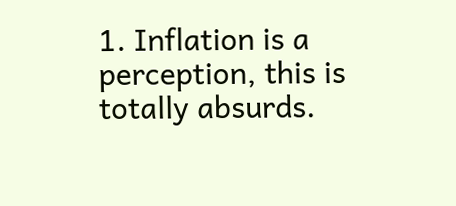1. Inflation is a perception, this is totally absurds.